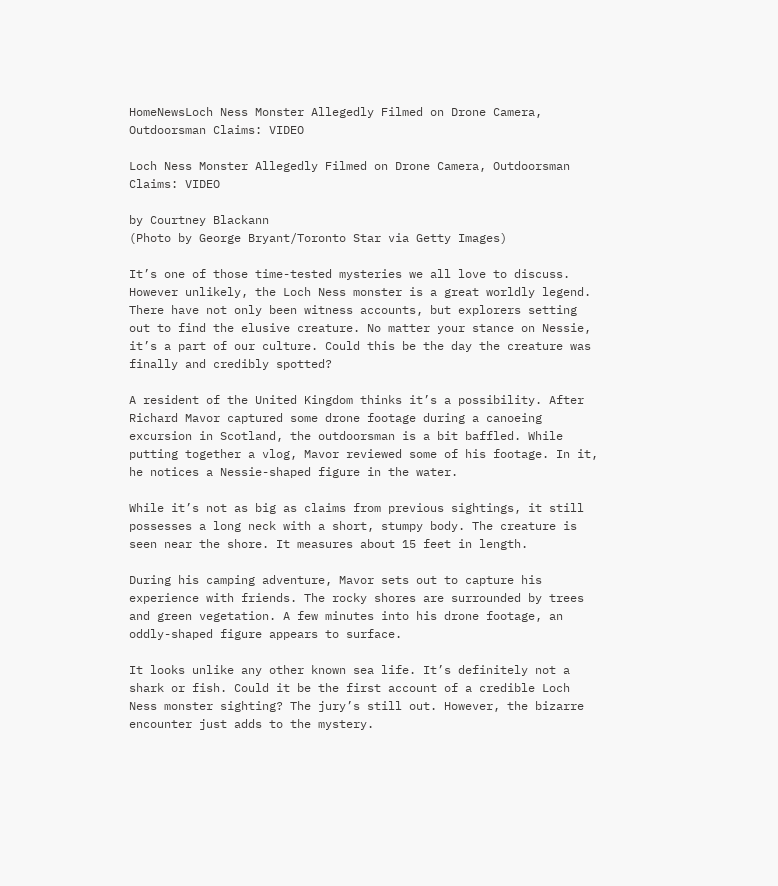HomeNewsLoch Ness Monster Allegedly Filmed on Drone Camera, Outdoorsman Claims: VIDEO

Loch Ness Monster Allegedly Filmed on Drone Camera, Outdoorsman Claims: VIDEO

by Courtney Blackann
(Photo by George Bryant/Toronto Star via Getty Images)

It’s one of those time-tested mysteries we all love to discuss. However unlikely, the Loch Ness monster is a great worldly legend. There have not only been witness accounts, but explorers setting out to find the elusive creature. No matter your stance on Nessie, it’s a part of our culture. Could this be the day the creature was finally and credibly spotted?

A resident of the United Kingdom thinks it’s a possibility. After Richard Mavor captured some drone footage during a canoeing excursion in Scotland, the outdoorsman is a bit baffled. While putting together a vlog, Mavor reviewed some of his footage. In it, he notices a Nessie-shaped figure in the water.

While it’s not as big as claims from previous sightings, it still possesses a long neck with a short, stumpy body. The creature is seen near the shore. It measures about 15 feet in length.

During his camping adventure, Mavor sets out to capture his experience with friends. The rocky shores are surrounded by trees and green vegetation. A few minutes into his drone footage, an oddly-shaped figure appears to surface.

It looks unlike any other known sea life. It’s definitely not a shark or fish. Could it be the first account of a credible Loch Ness monster sighting? The jury’s still out. However, the bizarre encounter just adds to the mystery.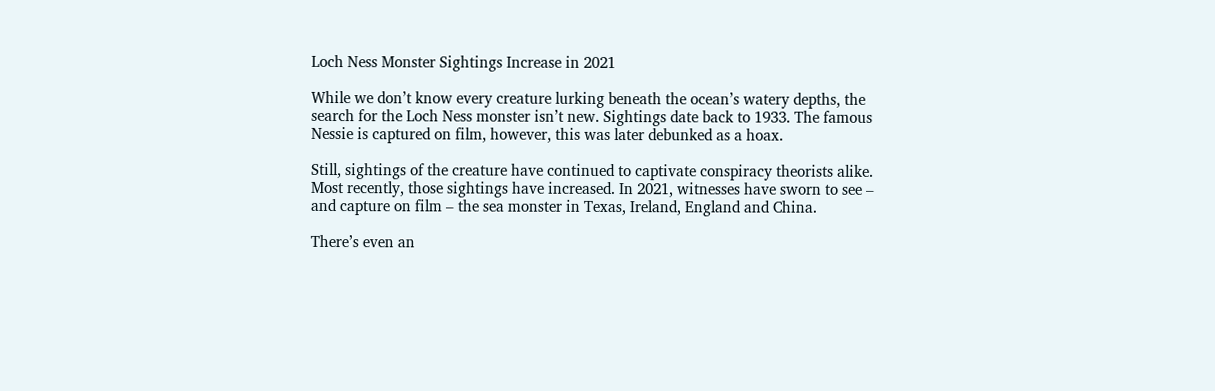Loch Ness Monster Sightings Increase in 2021

While we don’t know every creature lurking beneath the ocean’s watery depths, the search for the Loch Ness monster isn’t new. Sightings date back to 1933. The famous Nessie is captured on film, however, this was later debunked as a hoax.

Still, sightings of the creature have continued to captivate conspiracy theorists alike. Most recently, those sightings have increased. In 2021, witnesses have sworn to see – and capture on film – the sea monster in Texas, Ireland, England and China.

There’s even an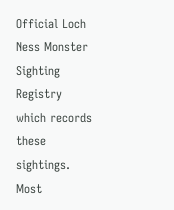Official Loch Ness Monster Sighting Registry which records these sightings. Most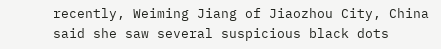recently, Weiming Jiang of Jiaozhou City, China said she saw several suspicious black dots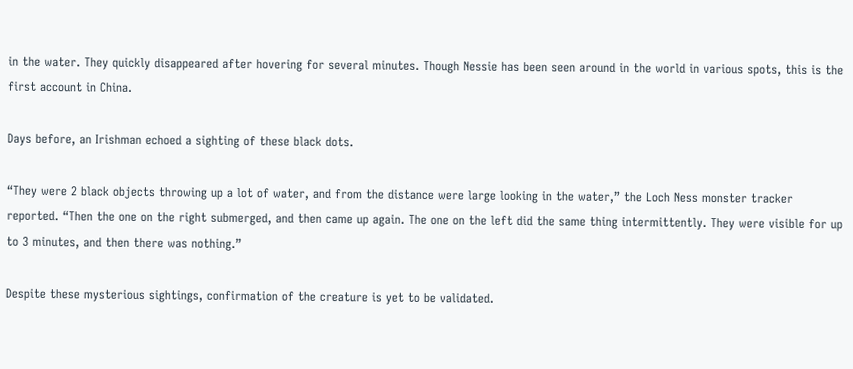in the water. They quickly disappeared after hovering for several minutes. Though Nessie has been seen around in the world in various spots, this is the first account in China.

Days before, an Irishman echoed a sighting of these black dots.

“They were 2 black objects throwing up a lot of water, and from the distance were large looking in the water,” the Loch Ness monster tracker reported. “Then the one on the right submerged, and then came up again. The one on the left did the same thing intermittently. They were visible for up to 3 minutes, and then there was nothing.”

Despite these mysterious sightings, confirmation of the creature is yet to be validated.